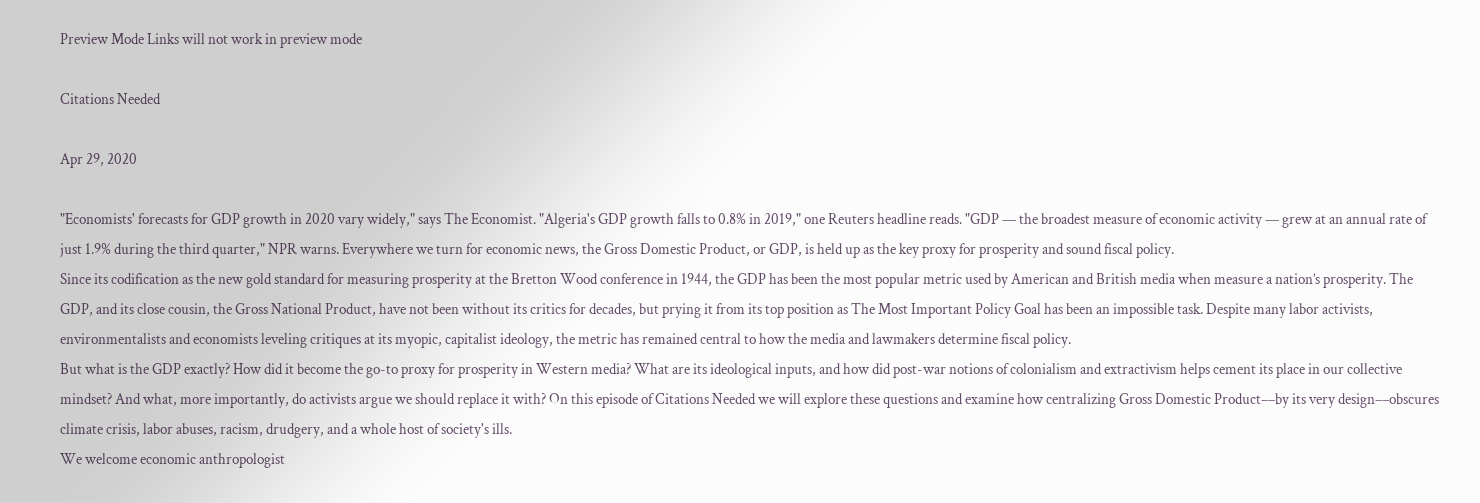Preview Mode Links will not work in preview mode

Citations Needed

Apr 29, 2020

"Economists' forecasts for GDP growth in 2020 vary widely," says The Economist. "Algeria's GDP growth falls to 0.8% in 2019," one Reuters headline reads. "GDP — the broadest measure of economic activity — grew at an annual rate of just 1.9% during the third quarter," NPR warns. Everywhere we turn for economic news, the Gross Domestic Product, or GDP, is held up as the key proxy for prosperity and sound fiscal policy.
Since its codification as the new gold standard for measuring prosperity at the Bretton Wood conference in 1944, the GDP has been the most popular metric used by American and British media when measure a nation’s prosperity. The GDP, and its close cousin, the Gross National Product, have not been without its critics for decades, but prying it from its top position as The Most Important Policy Goal has been an impossible task. Despite many labor activists, environmentalists and economists leveling critiques at its myopic, capitalist ideology, the metric has remained central to how the media and lawmakers determine fiscal policy.
But what is the GDP exactly? How did it become the go-to proxy for prosperity in Western media? What are its ideological inputs, and how did post-war notions of colonialism and extractivism helps cement its place in our collective mindset? And what, more importantly, do activists argue we should replace it with? On this episode of Citations Needed we will explore these questions and examine how centralizing Gross Domestic Product––by its very design––obscures climate crisis, labor abuses, racism, drudgery, and a whole host of society's ills.
We welcome economic anthropologist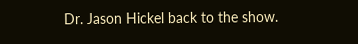Dr. Jason Hickel back to the show.